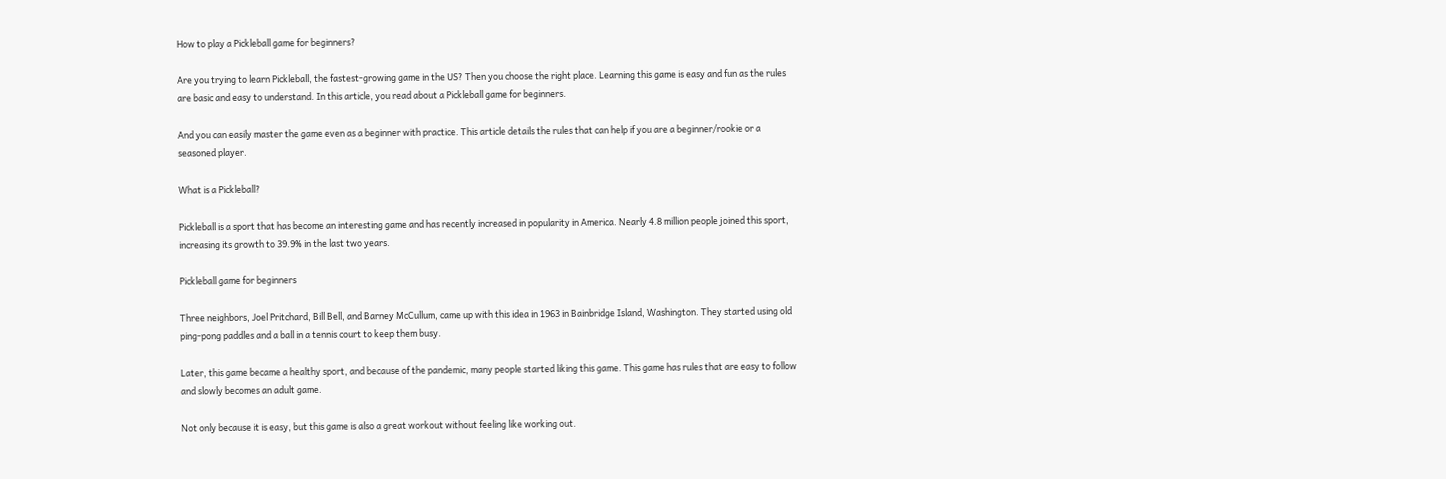How to play a Pickleball game for beginners?

Are you trying to learn Pickleball, the fastest-growing game in the US? Then you choose the right place. Learning this game is easy and fun as the rules are basic and easy to understand. In this article, you read about a Pickleball game for beginners.

And you can easily master the game even as a beginner with practice. This article details the rules that can help if you are a beginner/rookie or a seasoned player.

What is a Pickleball?

Pickleball is a sport that has become an interesting game and has recently increased in popularity in America. Nearly 4.8 million people joined this sport, increasing its growth to 39.9% in the last two years.

Pickleball game for beginners

Three neighbors, Joel Pritchard, Bill Bell, and Barney McCullum, came up with this idea in 1963 in Bainbridge Island, Washington. They started using old ping-pong paddles and a ball in a tennis court to keep them busy.

Later, this game became a healthy sport, and because of the pandemic, many people started liking this game. This game has rules that are easy to follow and slowly becomes an adult game.

Not only because it is easy, but this game is also a great workout without feeling like working out.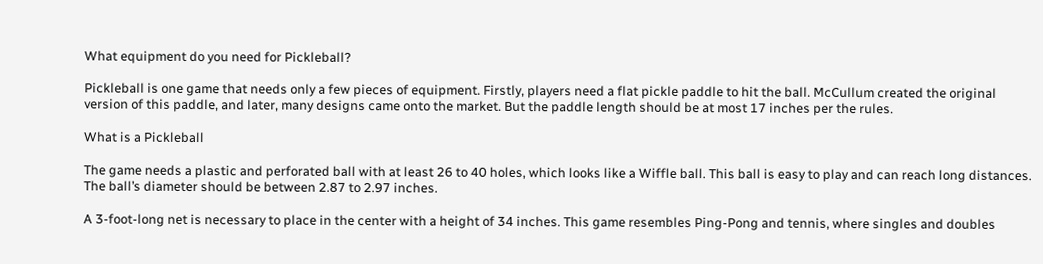What equipment do you need for Pickleball?

Pickleball is one game that needs only a few pieces of equipment. Firstly, players need a flat pickle paddle to hit the ball. McCullum created the original version of this paddle, and later, many designs came onto the market. But the paddle length should be at most 17 inches per the rules.

What is a Pickleball

The game needs a plastic and perforated ball with at least 26 to 40 holes, which looks like a Wiffle ball. This ball is easy to play and can reach long distances. The ball’s diameter should be between 2.87 to 2.97 inches.

A 3-foot-long net is necessary to place in the center with a height of 34 inches. This game resembles Ping-Pong and tennis, where singles and doubles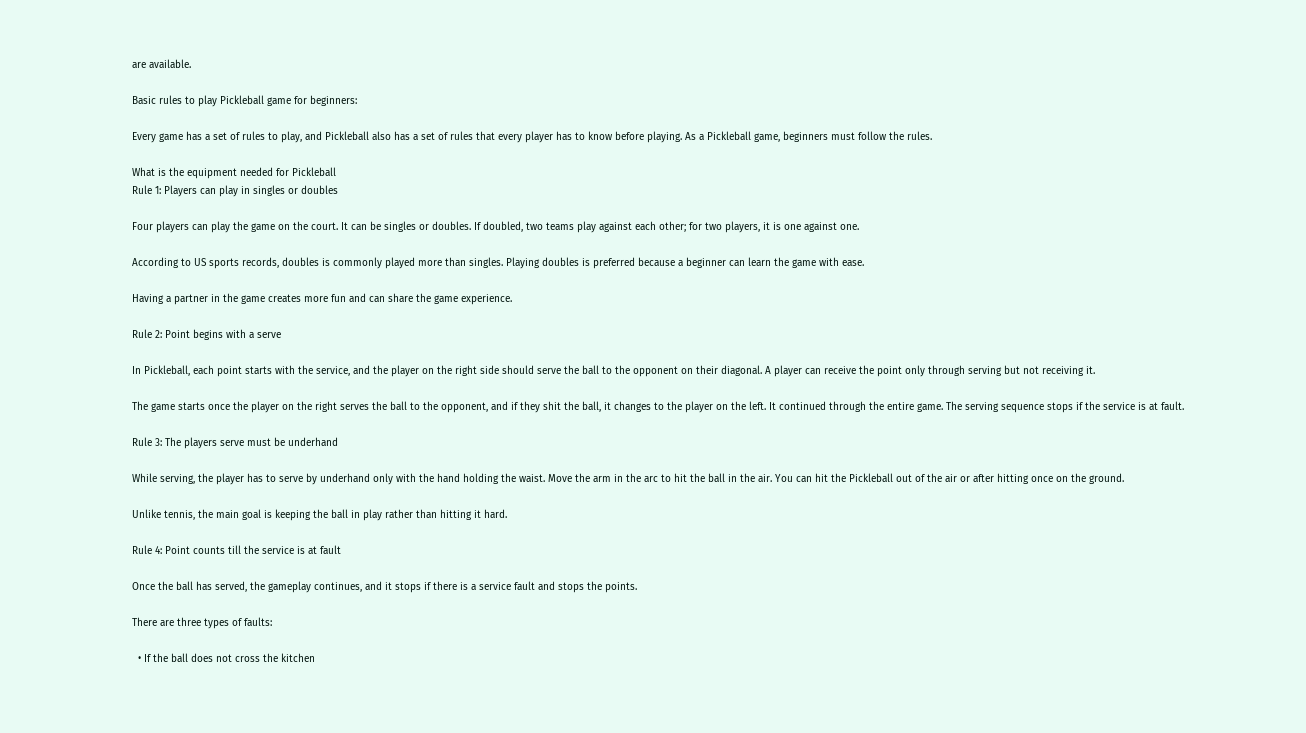are available.

Basic rules to play Pickleball game for beginners:

Every game has a set of rules to play, and Pickleball also has a set of rules that every player has to know before playing. As a Pickleball game, beginners must follow the rules.

What is the equipment needed for Pickleball
Rule 1: Players can play in singles or doubles

Four players can play the game on the court. It can be singles or doubles. If doubled, two teams play against each other; for two players, it is one against one.

According to US sports records, doubles is commonly played more than singles. Playing doubles is preferred because a beginner can learn the game with ease.

Having a partner in the game creates more fun and can share the game experience.

Rule 2: Point begins with a serve

In Pickleball, each point starts with the service, and the player on the right side should serve the ball to the opponent on their diagonal. A player can receive the point only through serving but not receiving it.

The game starts once the player on the right serves the ball to the opponent, and if they shit the ball, it changes to the player on the left. It continued through the entire game. The serving sequence stops if the service is at fault.

Rule 3: The players serve must be underhand

While serving, the player has to serve by underhand only with the hand holding the waist. Move the arm in the arc to hit the ball in the air. You can hit the Pickleball out of the air or after hitting once on the ground.

Unlike tennis, the main goal is keeping the ball in play rather than hitting it hard.

Rule 4: Point counts till the service is at fault

Once the ball has served, the gameplay continues, and it stops if there is a service fault and stops the points.

There are three types of faults:

  • If the ball does not cross the kitchen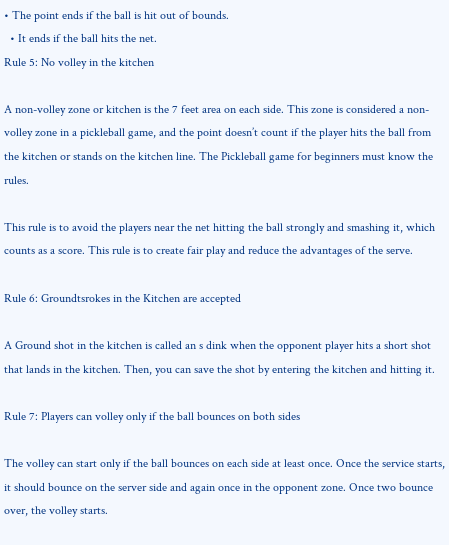• The point ends if the ball is hit out of bounds.
  • It ends if the ball hits the net.
Rule 5: No volley in the kitchen

A non-volley zone or kitchen is the 7 feet area on each side. This zone is considered a non-volley zone in a pickleball game, and the point doesn’t count if the player hits the ball from the kitchen or stands on the kitchen line. The Pickleball game for beginners must know the rules.

This rule is to avoid the players near the net hitting the ball strongly and smashing it, which counts as a score. This rule is to create fair play and reduce the advantages of the serve.

Rule 6: Groundtsrokes in the Kitchen are accepted

A Ground shot in the kitchen is called an s dink when the opponent player hits a short shot that lands in the kitchen. Then, you can save the shot by entering the kitchen and hitting it.

Rule 7: Players can volley only if the ball bounces on both sides

The volley can start only if the ball bounces on each side at least once. Once the service starts, it should bounce on the server side and again once in the opponent zone. Once two bounce over, the volley starts.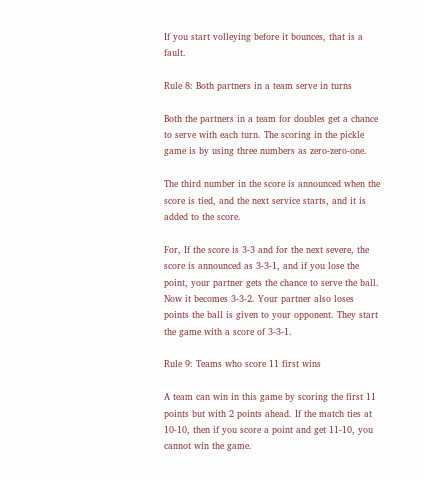If you start volleying before it bounces, that is a fault.

Rule 8: Both partners in a team serve in turns

Both the partners in a team for doubles get a chance to serve with each turn. The scoring in the pickle game is by using three numbers as zero-zero-one.

The third number in the score is announced when the score is tied, and the next service starts, and it is added to the score.

For, If the score is 3-3 and for the next severe, the score is announced as 3-3-1, and if you lose the point, your partner gets the chance to serve the ball. Now it becomes 3-3-2. Your partner also loses points the ball is given to your opponent. They start the game with a score of 3-3-1.

Rule 9: Teams who score 11 first wins

A team can win in this game by scoring the first 11 points but with 2 points ahead. If the match ties at 10-10, then if you score a point and get 11-10, you cannot win the game.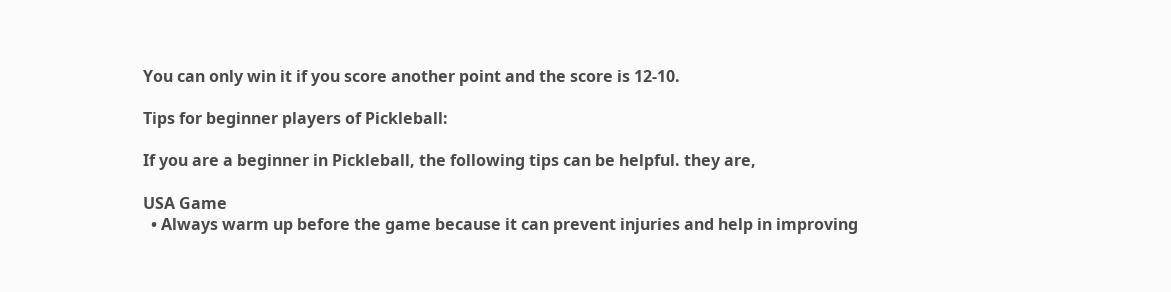You can only win it if you score another point and the score is 12-10.

Tips for beginner players of Pickleball:

If you are a beginner in Pickleball, the following tips can be helpful. they are,

USA Game
  • Always warm up before the game because it can prevent injuries and help in improving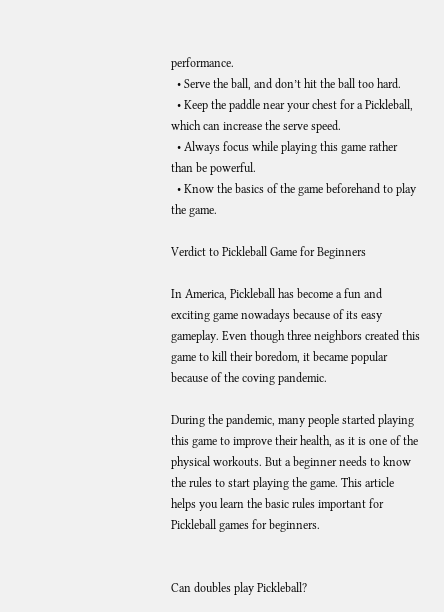performance.
  • Serve the ball, and don’t hit the ball too hard.
  • Keep the paddle near your chest for a Pickleball, which can increase the serve speed.
  • Always focus while playing this game rather than be powerful.
  • Know the basics of the game beforehand to play the game.

Verdict to Pickleball Game for Beginners

In America, Pickleball has become a fun and exciting game nowadays because of its easy gameplay. Even though three neighbors created this game to kill their boredom, it became popular because of the coving pandemic.

During the pandemic, many people started playing this game to improve their health, as it is one of the physical workouts. But a beginner needs to know the rules to start playing the game. This article helps you learn the basic rules important for Pickleball games for beginners.


Can doubles play Pickleball?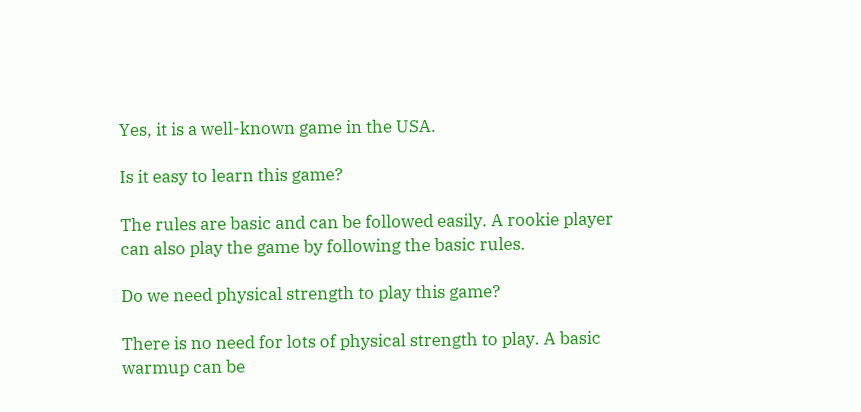Yes, it is a well-known game in the USA.

Is it easy to learn this game?

The rules are basic and can be followed easily. A rookie player can also play the game by following the basic rules.

Do we need physical strength to play this game?

There is no need for lots of physical strength to play. A basic warmup can be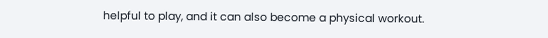helpful to play, and it can also become a physical workout.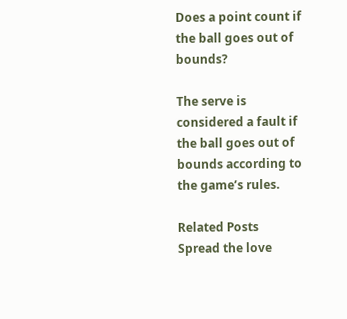Does a point count if the ball goes out of bounds?

The serve is considered a fault if the ball goes out of bounds according to the game’s rules.

Related Posts
Spread the love